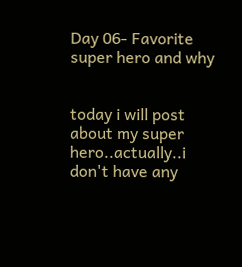Day 06- Favorite super hero and why


today i will post about my super hero..actually..i don't have any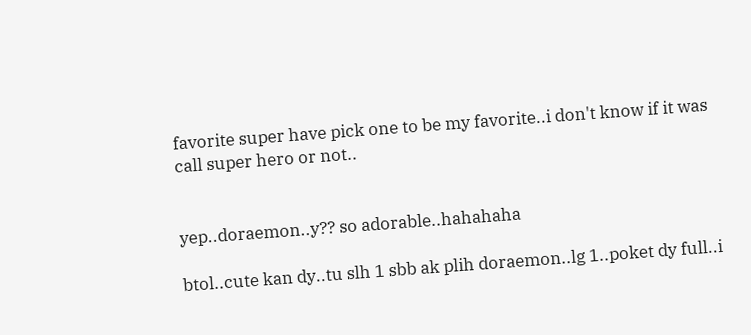favorite super have pick one to be my favorite..i don't know if it was call super hero or not..


yep..doraemon..y?? so adorable..hahahaha

btol..cute kan dy..tu slh 1 sbb ak plih doraemon..lg 1..poket dy full..i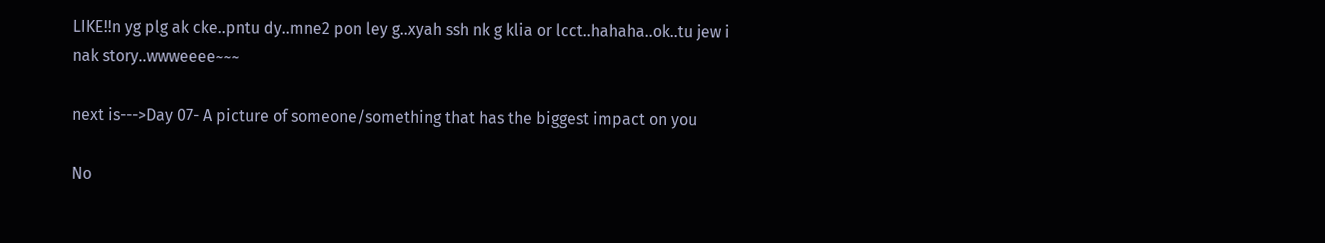LIKE!!n yg plg ak cke..pntu dy..mne2 pon ley g..xyah ssh nk g klia or lcct..hahaha..ok..tu jew i nak story..wwweeee~~~

next is--->Day 07- A picture of someone/something that has the biggest impact on you

No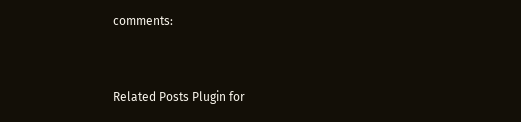comments:


Related Posts Plugin for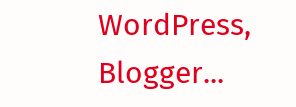WordPress, Blogger...